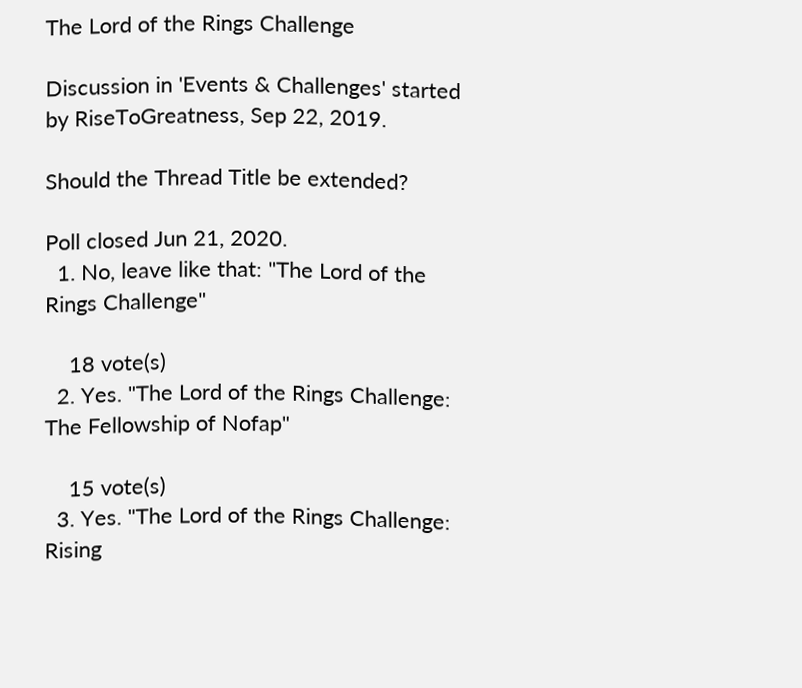The Lord of the Rings Challenge

Discussion in 'Events & Challenges' started by RiseToGreatness, Sep 22, 2019.

Should the Thread Title be extended?

Poll closed Jun 21, 2020.
  1. No, leave like that: "The Lord of the Rings Challenge"

    18 vote(s)
  2. Yes. "The Lord of the Rings Challenge: The Fellowship of Nofap"

    15 vote(s)
  3. Yes. "The Lord of the Rings Challenge: Rising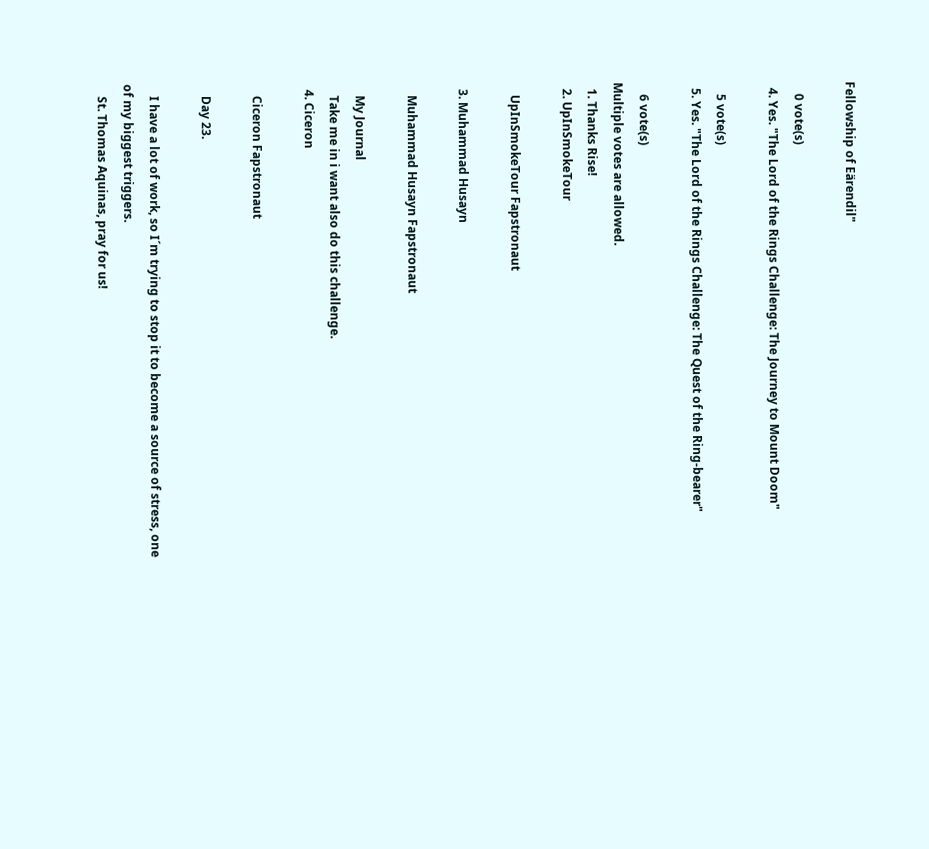Fellowship of Eärendil"

    0 vote(s)
  4. Yes. "The Lord of the Rings Challenge: The Journey to Mount Doom"

    5 vote(s)
  5. Yes. "The Lord of the Rings Challenge: The Quest of the Ring-bearer"

    6 vote(s)
Multiple votes are allowed.
  1. Thanks Rise!
  2. UpInSmokeTour

    UpInSmokeTour Fapstronaut

  3. Muhammad Husayn

    Muhammad Husayn Fapstronaut

    My Journal
    Take me in i want also do this challenge.
  4. Ciceron

    Ciceron Fapstronaut

    Day 23.

    I have a lot of work, so I´m trying to stop it to become a source of stress, one of my biggest triggers.
    St. Thomas Aquinas, pray for us!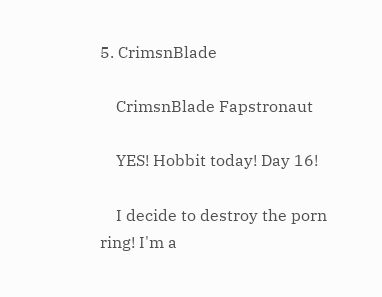5. CrimsnBlade

    CrimsnBlade Fapstronaut

    YES! Hobbit today! Day 16!

    I decide to destroy the porn ring! I'm a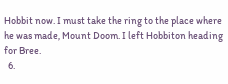Hobbit now. I must take the ring to the place where he was made, Mount Doom. I left Hobbiton heading for Bree.
  6.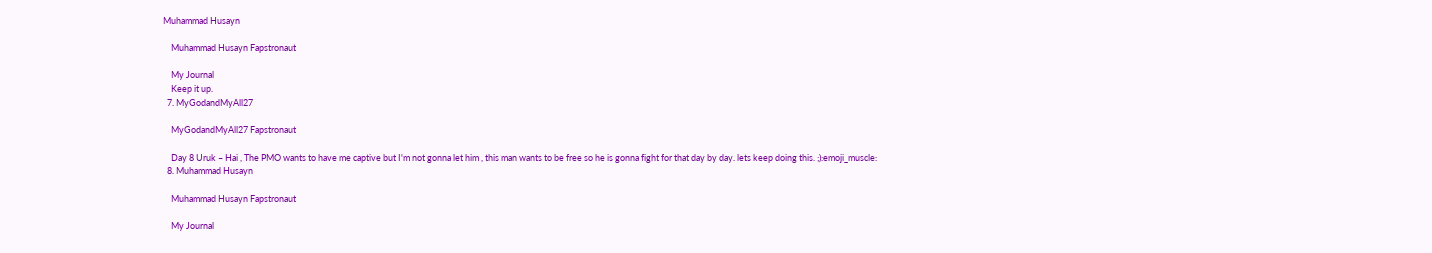Muhammad Husayn

    Muhammad Husayn Fapstronaut

    My Journal
    Keep it up.
  7. MyGodandMyAll27

    MyGodandMyAll27 Fapstronaut

    Day 8 Uruk – Hai , The PMO wants to have me captive but I'm not gonna let him , this man wants to be free so he is gonna fight for that day by day. lets keep doing this. ;):emoji_muscle:
  8. Muhammad Husayn

    Muhammad Husayn Fapstronaut

    My Journal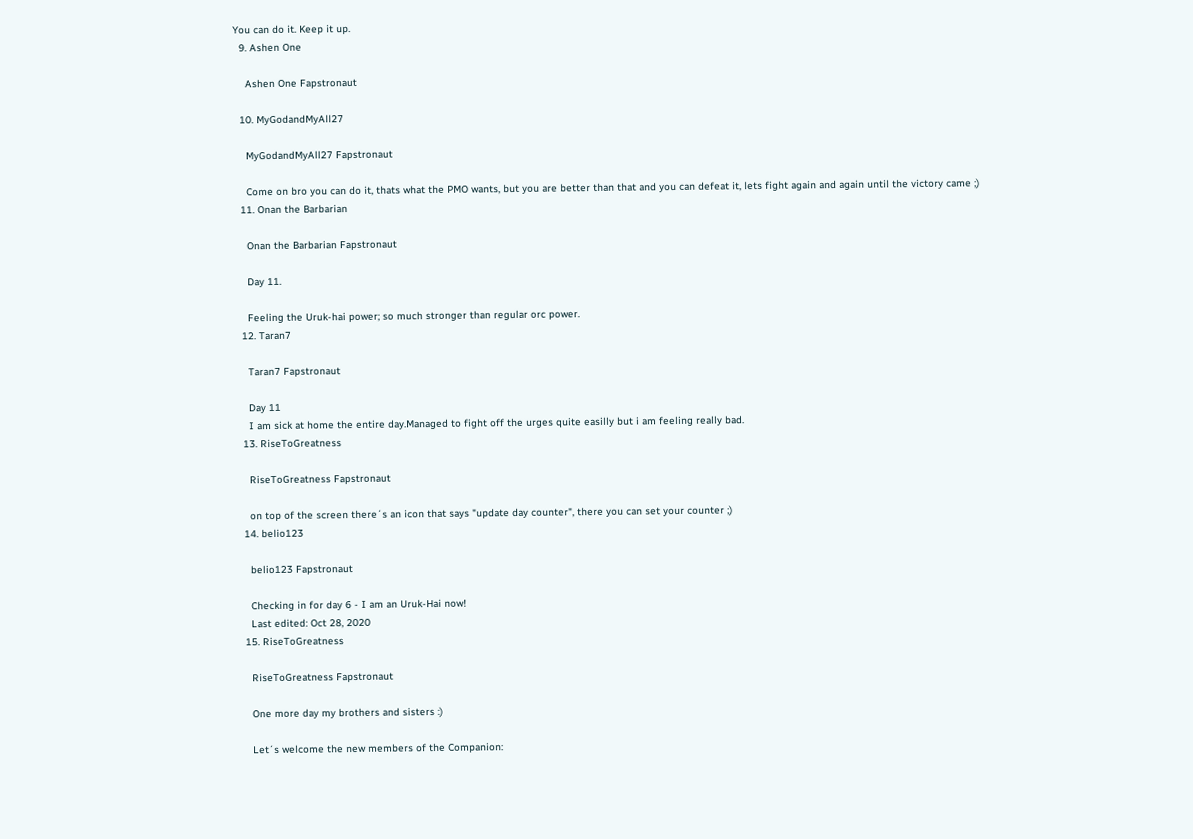You can do it. Keep it up.
  9. Ashen One

    Ashen One Fapstronaut

  10. MyGodandMyAll27

    MyGodandMyAll27 Fapstronaut

    Come on bro you can do it, thats what the PMO wants, but you are better than that and you can defeat it, lets fight again and again until the victory came ;)
  11. Onan the Barbarian

    Onan the Barbarian Fapstronaut

    Day 11.

    Feeling the Uruk-hai power; so much stronger than regular orc power.
  12. Taran7

    Taran7 Fapstronaut

    Day 11
    I am sick at home the entire day.Managed to fight off the urges quite easilly but i am feeling really bad.
  13. RiseToGreatness

    RiseToGreatness Fapstronaut

    on top of the screen there´s an icon that says "update day counter", there you can set your counter ;)
  14. belio123

    belio123 Fapstronaut

    Checking in for day 6 - I am an Uruk-Hai now!
    Last edited: Oct 28, 2020
  15. RiseToGreatness

    RiseToGreatness Fapstronaut

    One more day my brothers and sisters :)

    Let´s welcome the new members of the Companion: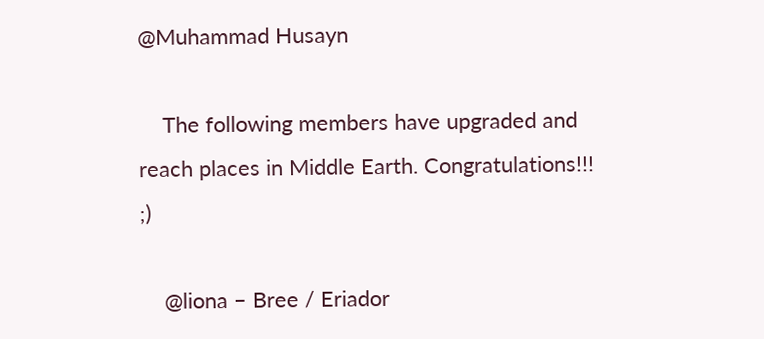@Muhammad Husayn

    The following members have upgraded and reach places in Middle Earth. Congratulations!!! ;)

    @liona – Bree / Eriador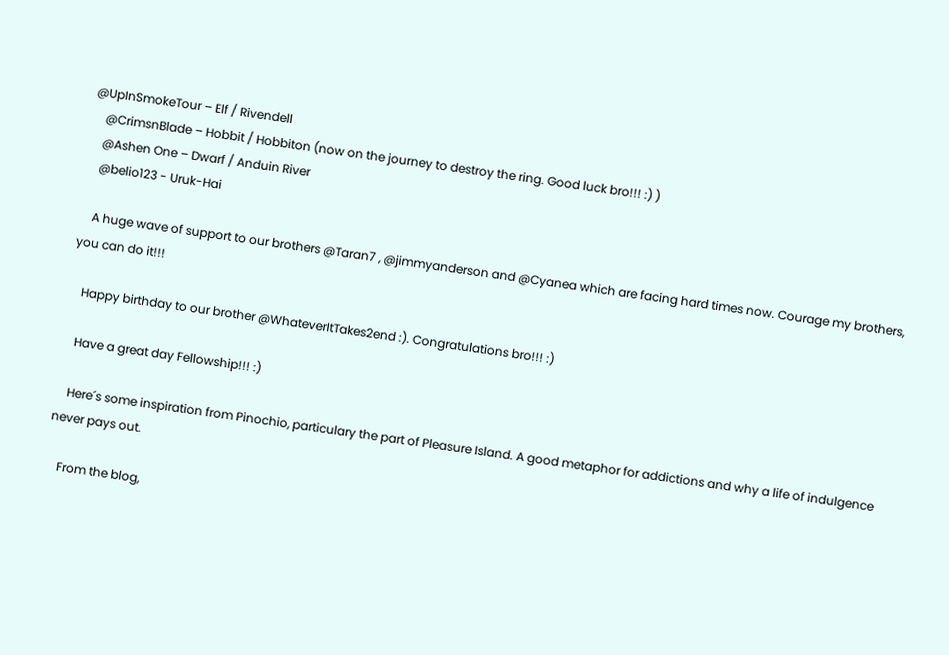@UpInSmokeTour – Elf / Rivendell
    @CrimsnBlade – Hobbit / Hobbiton (now on the journey to destroy the ring. Good luck bro!!! :) )
    @Ashen One – Dwarf / Anduin River
    @belio123 - Uruk-Hai

    A huge wave of support to our brothers @Taran7 , @jimmyanderson and @Cyanea which are facing hard times now. Courage my brothers, you can do it!!!

    Happy birthday to our brother @WhateverItTakes2end :). Congratulations bro!!! :)

    Have a great day Fellowship!!! :)

    Here´s some inspiration from Pinochio, particulary the part of Pleasure Island. A good metaphor for addictions and why a life of indulgence never pays out.

    From the blog,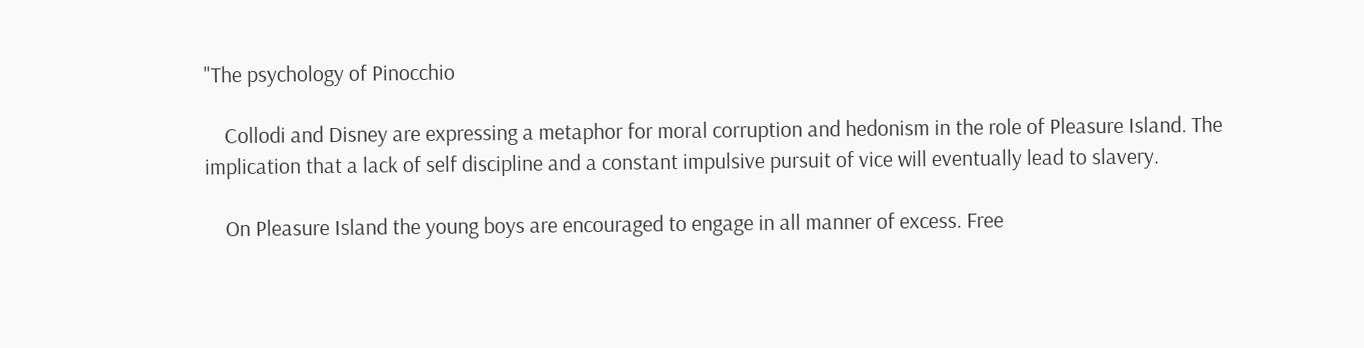"The psychology of Pinocchio

    Collodi and Disney are expressing a metaphor for moral corruption and hedonism in the role of Pleasure Island. The implication that a lack of self discipline and a constant impulsive pursuit of vice will eventually lead to slavery.

    On Pleasure Island the young boys are encouraged to engage in all manner of excess. Free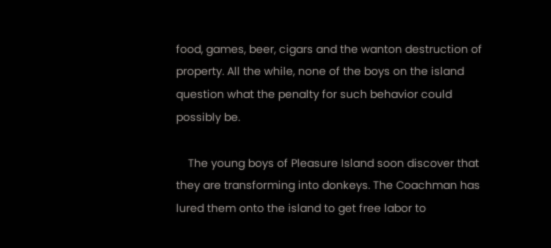food, games, beer, cigars and the wanton destruction of property. All the while, none of the boys on the island question what the penalty for such behavior could possibly be.

    The young boys of Pleasure Island soon discover that they are transforming into donkeys. The Coachman has lured them onto the island to get free labor to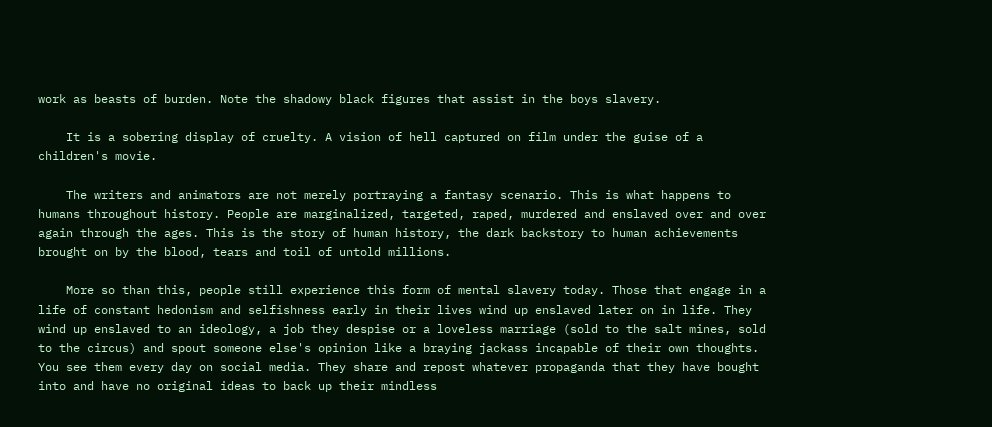work as beasts of burden. Note the shadowy black figures that assist in the boys slavery.

    It is a sobering display of cruelty. A vision of hell captured on film under the guise of a children's movie.

    The writers and animators are not merely portraying a fantasy scenario. This is what happens to humans throughout history. People are marginalized, targeted, raped, murdered and enslaved over and over again through the ages. This is the story of human history, the dark backstory to human achievements brought on by the blood, tears and toil of untold millions.

    More so than this, people still experience this form of mental slavery today. Those that engage in a life of constant hedonism and selfishness early in their lives wind up enslaved later on in life. They wind up enslaved to an ideology, a job they despise or a loveless marriage (sold to the salt mines, sold to the circus) and spout someone else's opinion like a braying jackass incapable of their own thoughts. You see them every day on social media. They share and repost whatever propaganda that they have bought into and have no original ideas to back up their mindless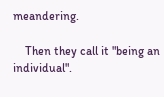meandering.

    Then they call it "being an individual".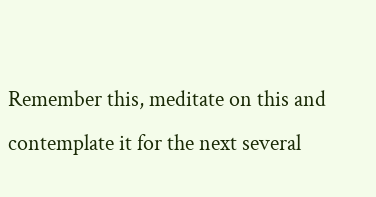Remember this, meditate on this and contemplate it for the next several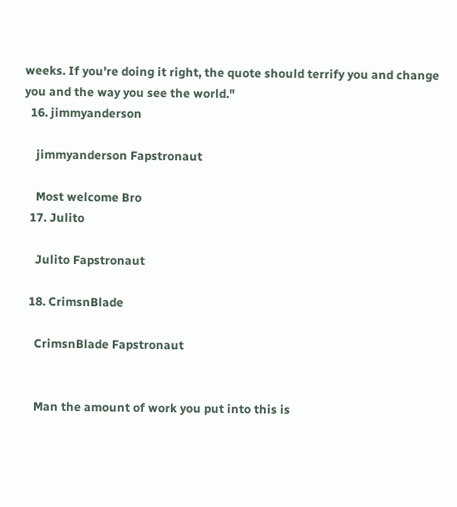weeks. If you're doing it right, the quote should terrify you and change you and the way you see the world."
  16. jimmyanderson

    jimmyanderson Fapstronaut

    Most welcome Bro
  17. Julito

    Julito Fapstronaut

  18. CrimsnBlade

    CrimsnBlade Fapstronaut


    Man the amount of work you put into this is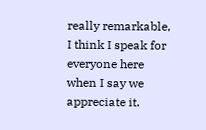really remarkable, I think I speak for everyone here when I say we appreciate it.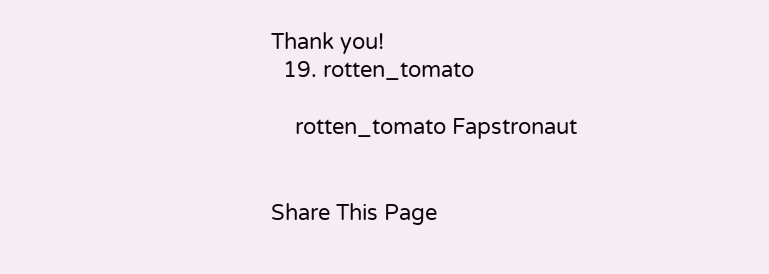Thank you!
  19. rotten_tomato

    rotten_tomato Fapstronaut


Share This Page